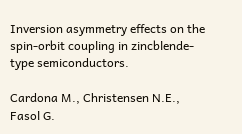Inversion asymmetry effects on the spin-orbit coupling in zincblende-type semiconductors.

Cardona M., Christensen N.E., Fasol G.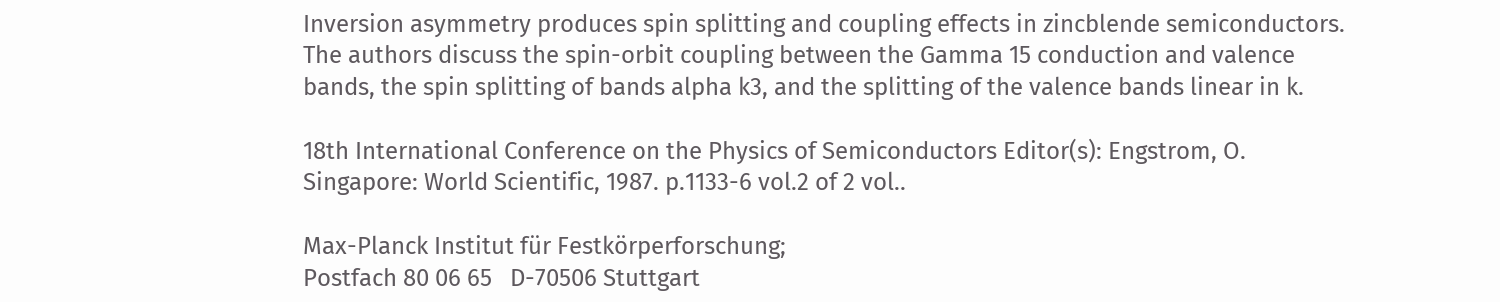Inversion asymmetry produces spin splitting and coupling effects in zincblende semiconductors. The authors discuss the spin-orbit coupling between the Gamma 15 conduction and valence bands, the spin splitting of bands alpha k3, and the splitting of the valence bands linear in k.

18th International Conference on the Physics of Semiconductors Editor(s): Engstrom, O. Singapore: World Scientific, 1987. p.1133-6 vol.2 of 2 vol..

Max-Planck Institut für Festkörperforschung;
Postfach 80 06 65   D-70506 Stuttgart